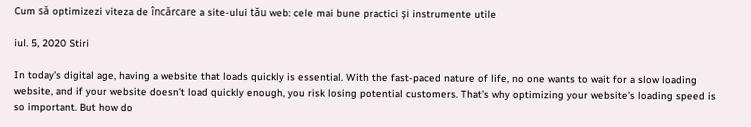Cum să optimizezi viteza de încărcare a site-ului tău web: cele mai bune practici și instrumente utile

iul. 5, 2020 Stiri

In today’s digital age, having a website that loads quickly is essential. With the fast-paced nature of life, no one wants to wait for a slow loading website, and if your website doesn’t load quickly enough, you risk losing potential customers. That’s why optimizing your website’s loading speed is so important. But how do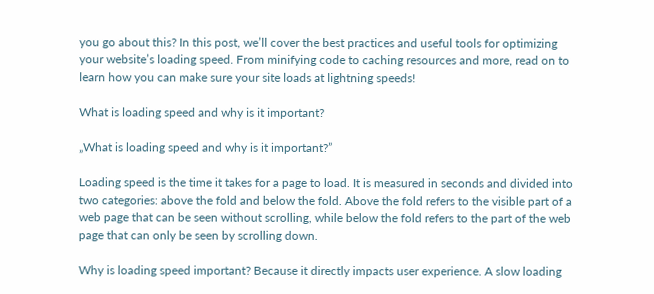you go about this? In this post, we’ll cover the best practices and useful tools for optimizing your website’s loading speed. From minifying code to caching resources and more, read on to learn how you can make sure your site loads at lightning speeds!

What is loading speed and why is it important?

„What is loading speed and why is it important?”

Loading speed is the time it takes for a page to load. It is measured in seconds and divided into two categories: above the fold and below the fold. Above the fold refers to the visible part of a web page that can be seen without scrolling, while below the fold refers to the part of the web page that can only be seen by scrolling down.

Why is loading speed important? Because it directly impacts user experience. A slow loading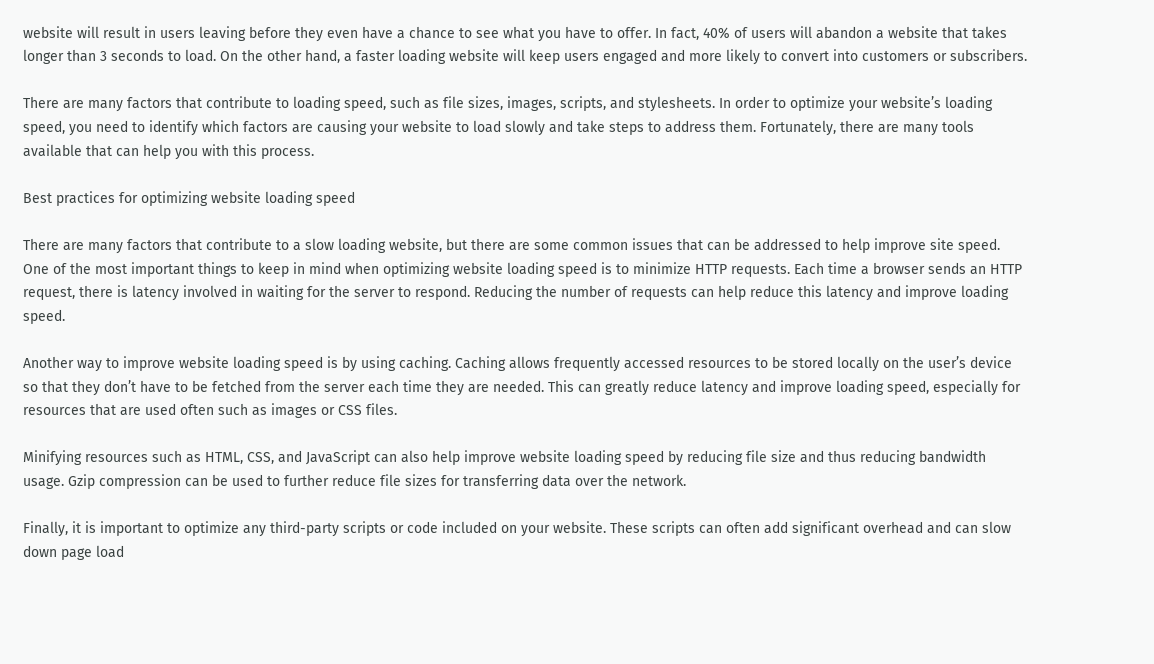website will result in users leaving before they even have a chance to see what you have to offer. In fact, 40% of users will abandon a website that takes longer than 3 seconds to load. On the other hand, a faster loading website will keep users engaged and more likely to convert into customers or subscribers.

There are many factors that contribute to loading speed, such as file sizes, images, scripts, and stylesheets. In order to optimize your website’s loading speed, you need to identify which factors are causing your website to load slowly and take steps to address them. Fortunately, there are many tools available that can help you with this process.

Best practices for optimizing website loading speed

There are many factors that contribute to a slow loading website, but there are some common issues that can be addressed to help improve site speed. One of the most important things to keep in mind when optimizing website loading speed is to minimize HTTP requests. Each time a browser sends an HTTP request, there is latency involved in waiting for the server to respond. Reducing the number of requests can help reduce this latency and improve loading speed.

Another way to improve website loading speed is by using caching. Caching allows frequently accessed resources to be stored locally on the user’s device so that they don’t have to be fetched from the server each time they are needed. This can greatly reduce latency and improve loading speed, especially for resources that are used often such as images or CSS files.

Minifying resources such as HTML, CSS, and JavaScript can also help improve website loading speed by reducing file size and thus reducing bandwidth usage. Gzip compression can be used to further reduce file sizes for transferring data over the network.

Finally, it is important to optimize any third-party scripts or code included on your website. These scripts can often add significant overhead and can slow down page load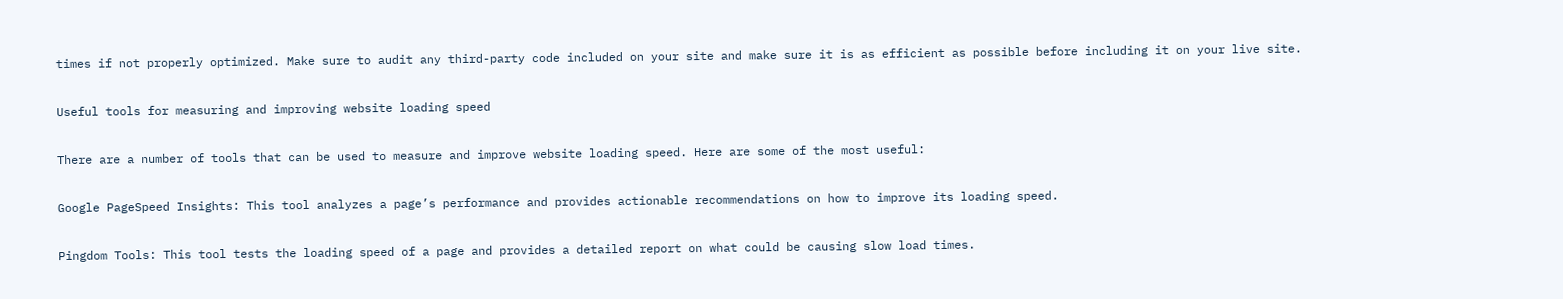times if not properly optimized. Make sure to audit any third-party code included on your site and make sure it is as efficient as possible before including it on your live site.

Useful tools for measuring and improving website loading speed

There are a number of tools that can be used to measure and improve website loading speed. Here are some of the most useful:

Google PageSpeed Insights: This tool analyzes a page’s performance and provides actionable recommendations on how to improve its loading speed.

Pingdom Tools: This tool tests the loading speed of a page and provides a detailed report on what could be causing slow load times.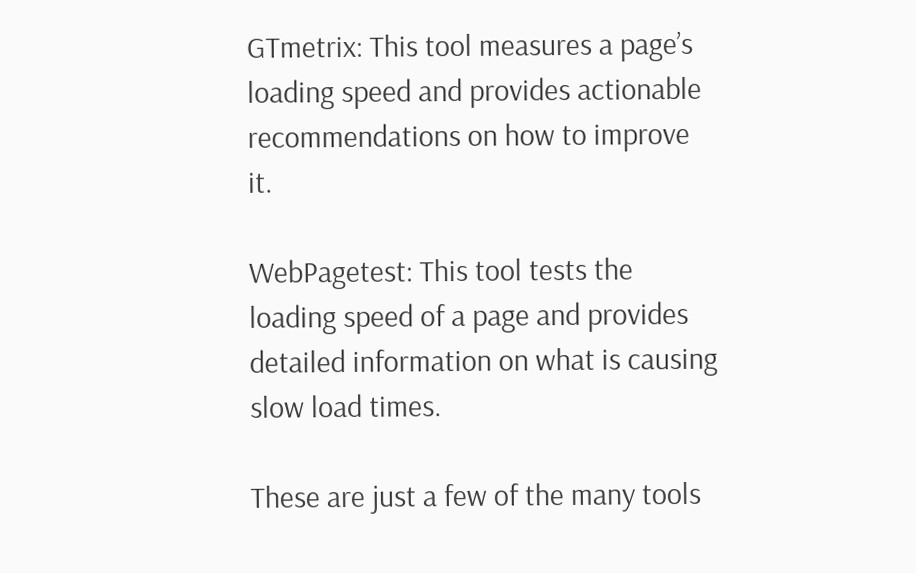GTmetrix: This tool measures a page’s loading speed and provides actionable recommendations on how to improve it.

WebPagetest: This tool tests the loading speed of a page and provides detailed information on what is causing slow load times.

These are just a few of the many tools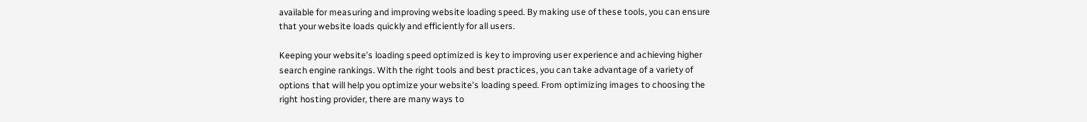available for measuring and improving website loading speed. By making use of these tools, you can ensure that your website loads quickly and efficiently for all users.

Keeping your website’s loading speed optimized is key to improving user experience and achieving higher search engine rankings. With the right tools and best practices, you can take advantage of a variety of options that will help you optimize your website’s loading speed. From optimizing images to choosing the right hosting provider, there are many ways to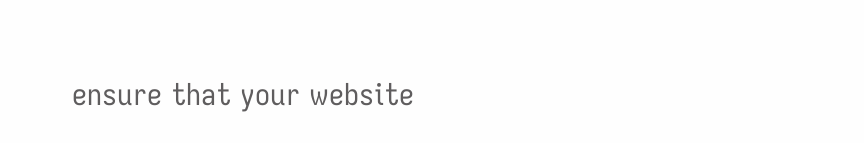ensure that your website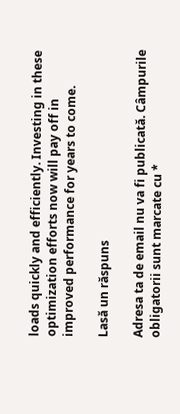loads quickly and efficiently. Investing in these optimization efforts now will pay off in improved performance for years to come.

Lasă un răspuns

Adresa ta de email nu va fi publicată. Câmpurile obligatorii sunt marcate cu *